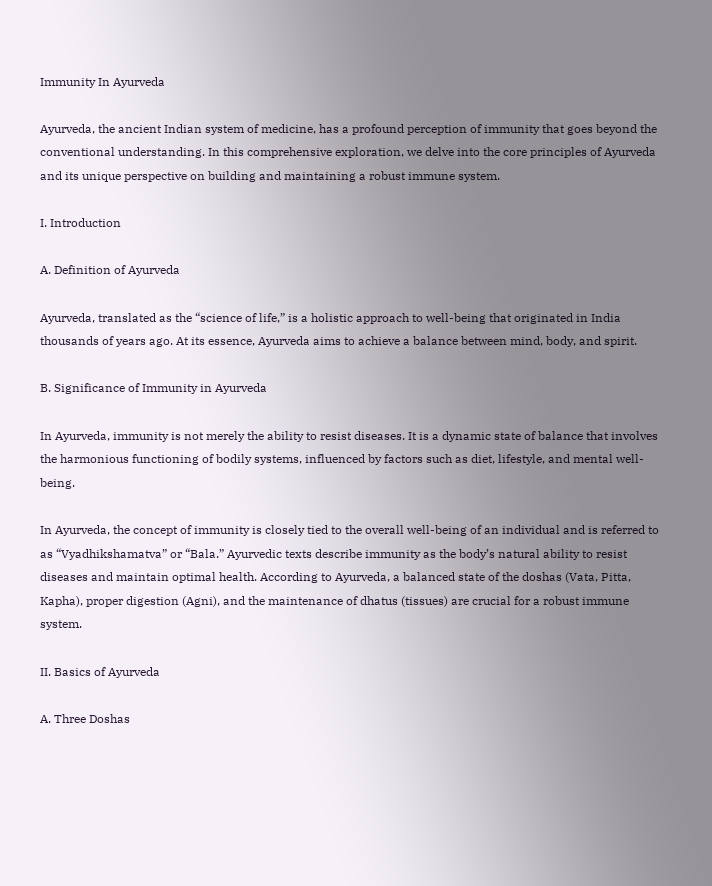Immunity In Ayurveda

Ayurveda, the ancient Indian system of medicine, has a profound perception of immunity that goes beyond the conventional understanding. In this comprehensive exploration, we delve into the core principles of Ayurveda and its unique perspective on building and maintaining a robust immune system.

I. Introduction

A. Definition of Ayurveda

Ayurveda, translated as the “science of life,” is a holistic approach to well-being that originated in India thousands of years ago. At its essence, Ayurveda aims to achieve a balance between mind, body, and spirit.

B. Significance of Immunity in Ayurveda

In Ayurveda, immunity is not merely the ability to resist diseases. It is a dynamic state of balance that involves the harmonious functioning of bodily systems, influenced by factors such as diet, lifestyle, and mental well-being.

In Ayurveda, the concept of immunity is closely tied to the overall well-being of an individual and is referred to as “Vyadhikshamatva” or “Bala.” Ayurvedic texts describe immunity as the body’s natural ability to resist diseases and maintain optimal health. According to Ayurveda, a balanced state of the doshas (Vata, Pitta, Kapha), proper digestion (Agni), and the maintenance of dhatus (tissues) are crucial for a robust immune system.

II. Basics of Ayurveda

A. Three Doshas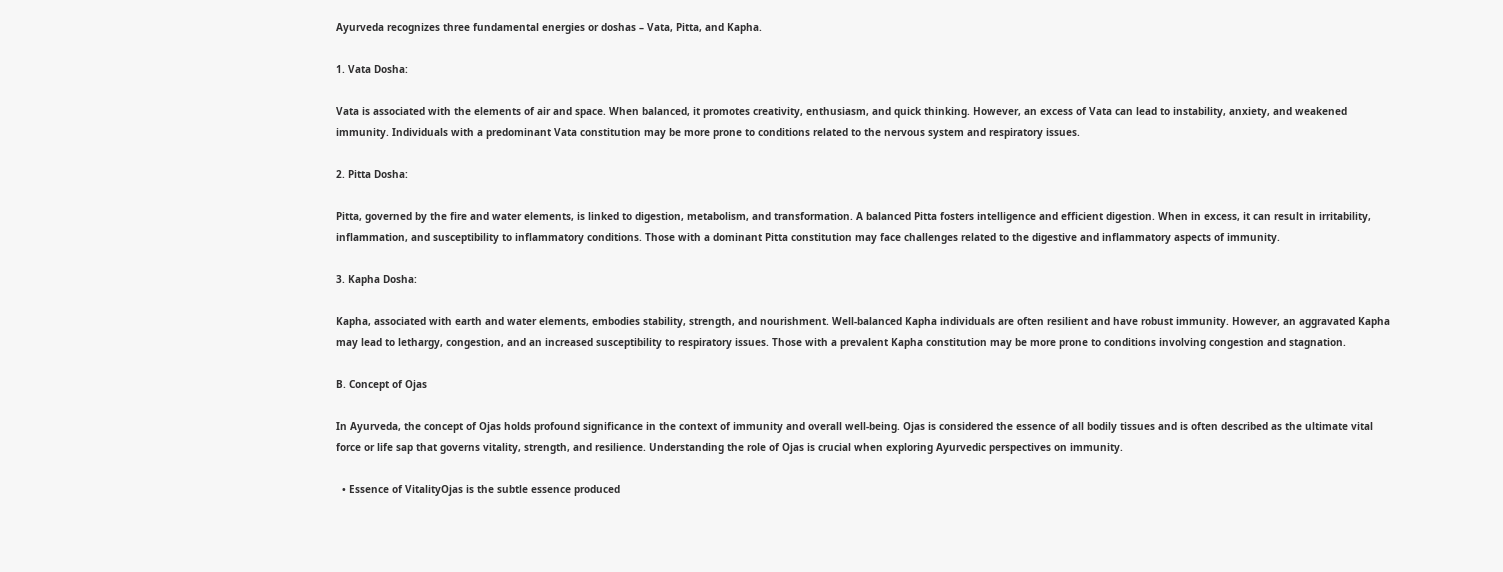Ayurveda recognizes three fundamental energies or doshas – Vata, Pitta, and Kapha.

1. Vata Dosha:

Vata is associated with the elements of air and space. When balanced, it promotes creativity, enthusiasm, and quick thinking. However, an excess of Vata can lead to instability, anxiety, and weakened immunity. Individuals with a predominant Vata constitution may be more prone to conditions related to the nervous system and respiratory issues.

2. Pitta Dosha:

Pitta, governed by the fire and water elements, is linked to digestion, metabolism, and transformation. A balanced Pitta fosters intelligence and efficient digestion. When in excess, it can result in irritability, inflammation, and susceptibility to inflammatory conditions. Those with a dominant Pitta constitution may face challenges related to the digestive and inflammatory aspects of immunity.

3. Kapha Dosha:

Kapha, associated with earth and water elements, embodies stability, strength, and nourishment. Well-balanced Kapha individuals are often resilient and have robust immunity. However, an aggravated Kapha may lead to lethargy, congestion, and an increased susceptibility to respiratory issues. Those with a prevalent Kapha constitution may be more prone to conditions involving congestion and stagnation.

B. Concept of Ojas

In Ayurveda, the concept of Ojas holds profound significance in the context of immunity and overall well-being. Ojas is considered the essence of all bodily tissues and is often described as the ultimate vital force or life sap that governs vitality, strength, and resilience. Understanding the role of Ojas is crucial when exploring Ayurvedic perspectives on immunity.

  • Essence of VitalityOjas is the subtle essence produced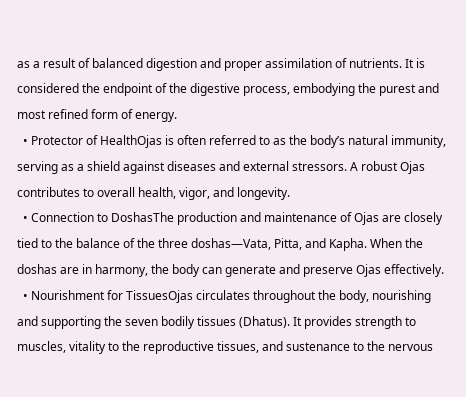as a result of balanced digestion and proper assimilation of nutrients. It is considered the endpoint of the digestive process, embodying the purest and most refined form of energy.
  • Protector of HealthOjas is often referred to as the body’s natural immunity, serving as a shield against diseases and external stressors. A robust Ojas contributes to overall health, vigor, and longevity.
  • Connection to DoshasThe production and maintenance of Ojas are closely tied to the balance of the three doshas—Vata, Pitta, and Kapha. When the doshas are in harmony, the body can generate and preserve Ojas effectively.
  • Nourishment for TissuesOjas circulates throughout the body, nourishing and supporting the seven bodily tissues (Dhatus). It provides strength to muscles, vitality to the reproductive tissues, and sustenance to the nervous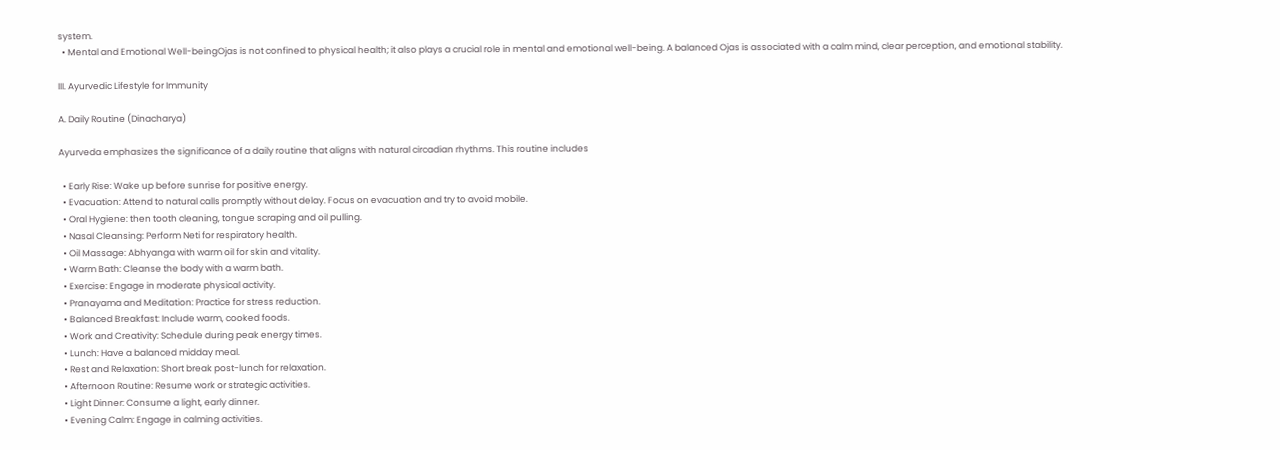system.
  • Mental and Emotional Well-beingOjas is not confined to physical health; it also plays a crucial role in mental and emotional well-being. A balanced Ojas is associated with a calm mind, clear perception, and emotional stability.

III. Ayurvedic Lifestyle for Immunity

A. Daily Routine (Dinacharya)

Ayurveda emphasizes the significance of a daily routine that aligns with natural circadian rhythms. This routine includes

  • Early Rise: Wake up before sunrise for positive energy.
  • Evacuation: Attend to natural calls promptly without delay. Focus on evacuation and try to avoid mobile.
  • Oral Hygiene: then tooth cleaning, tongue scraping and oil pulling.
  • Nasal Cleansing: Perform Neti for respiratory health.
  • Oil Massage: Abhyanga with warm oil for skin and vitality.
  • Warm Bath: Cleanse the body with a warm bath.
  • Exercise: Engage in moderate physical activity.
  • Pranayama and Meditation: Practice for stress reduction.
  • Balanced Breakfast: Include warm, cooked foods.
  • Work and Creativity: Schedule during peak energy times.
  • Lunch: Have a balanced midday meal.
  • Rest and Relaxation: Short break post-lunch for relaxation.
  • Afternoon Routine: Resume work or strategic activities.
  • Light Dinner: Consume a light, early dinner.
  • Evening Calm: Engage in calming activities.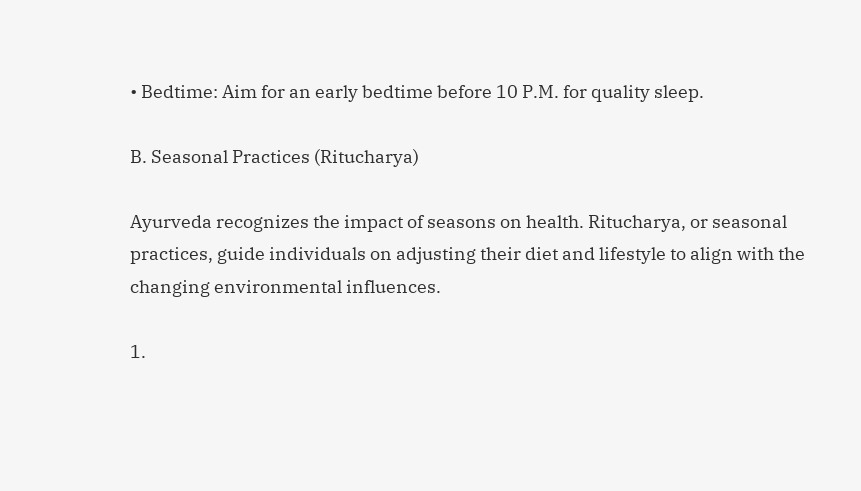• Bedtime: Aim for an early bedtime before 10 P.M. for quality sleep.

B. Seasonal Practices (Ritucharya)

Ayurveda recognizes the impact of seasons on health. Ritucharya, or seasonal practices, guide individuals on adjusting their diet and lifestyle to align with the changing environmental influences.

1.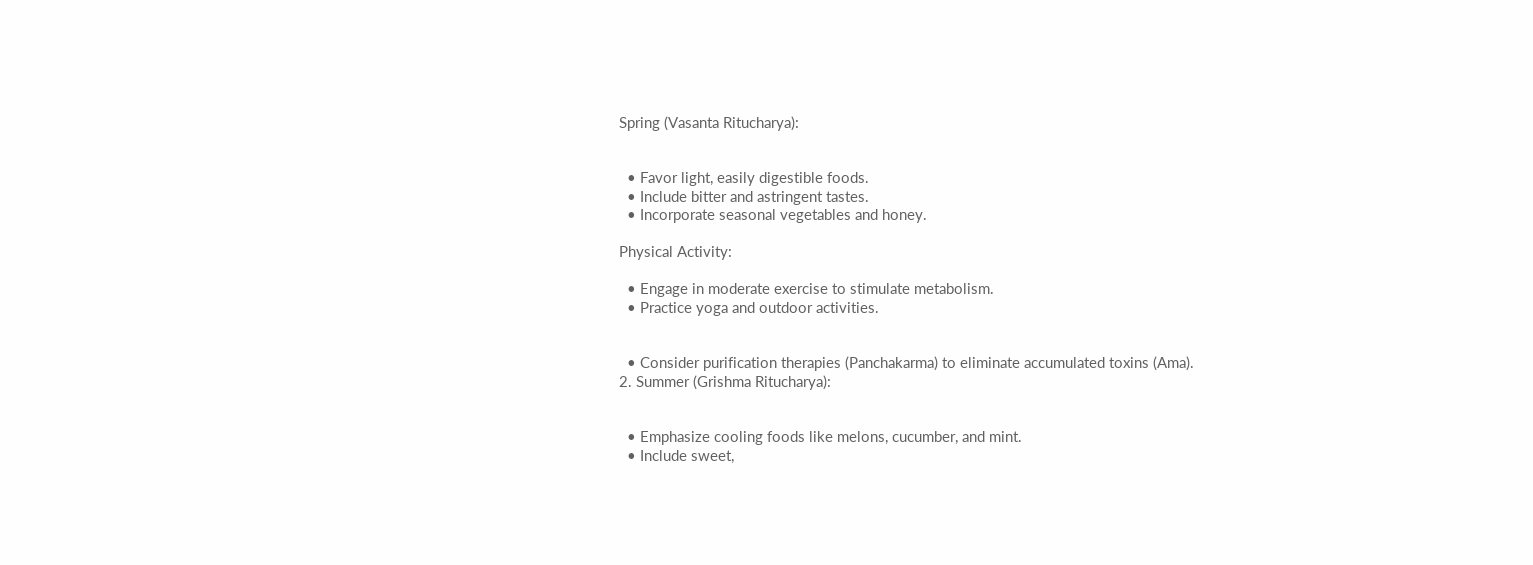Spring (Vasanta Ritucharya):


  • Favor light, easily digestible foods.
  • Include bitter and astringent tastes.
  • Incorporate seasonal vegetables and honey.

Physical Activity:

  • Engage in moderate exercise to stimulate metabolism.
  • Practice yoga and outdoor activities.


  • Consider purification therapies (Panchakarma) to eliminate accumulated toxins (Ama).
2. Summer (Grishma Ritucharya):


  • Emphasize cooling foods like melons, cucumber, and mint.
  • Include sweet,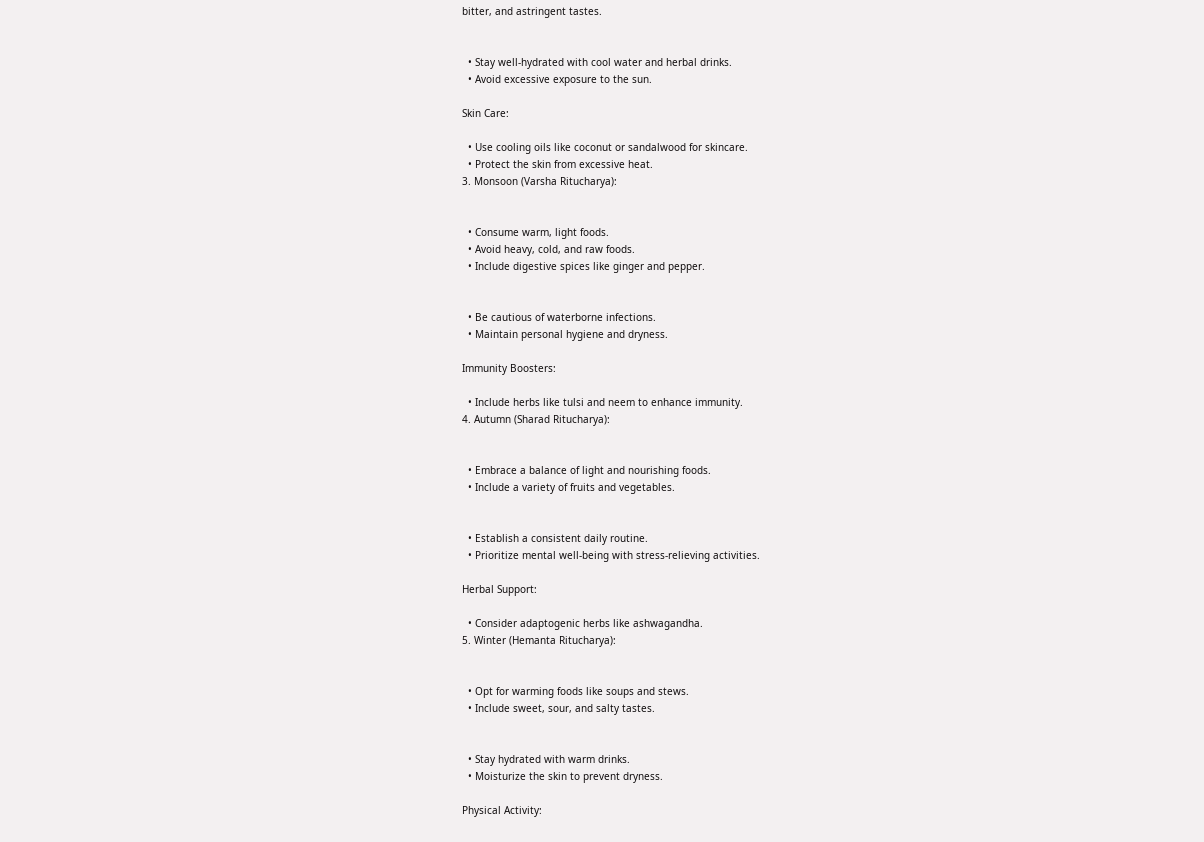bitter, and astringent tastes.


  • Stay well-hydrated with cool water and herbal drinks.
  • Avoid excessive exposure to the sun.

Skin Care:

  • Use cooling oils like coconut or sandalwood for skincare.
  • Protect the skin from excessive heat.
3. Monsoon (Varsha Ritucharya):


  • Consume warm, light foods.
  • Avoid heavy, cold, and raw foods.
  • Include digestive spices like ginger and pepper.


  • Be cautious of waterborne infections.
  • Maintain personal hygiene and dryness.

Immunity Boosters:

  • Include herbs like tulsi and neem to enhance immunity.
4. Autumn (Sharad Ritucharya):


  • Embrace a balance of light and nourishing foods.
  • Include a variety of fruits and vegetables.


  • Establish a consistent daily routine.
  • Prioritize mental well-being with stress-relieving activities.

Herbal Support:

  • Consider adaptogenic herbs like ashwagandha.
5. Winter (Hemanta Ritucharya):


  • Opt for warming foods like soups and stews.
  • Include sweet, sour, and salty tastes.


  • Stay hydrated with warm drinks.
  • Moisturize the skin to prevent dryness.

Physical Activity: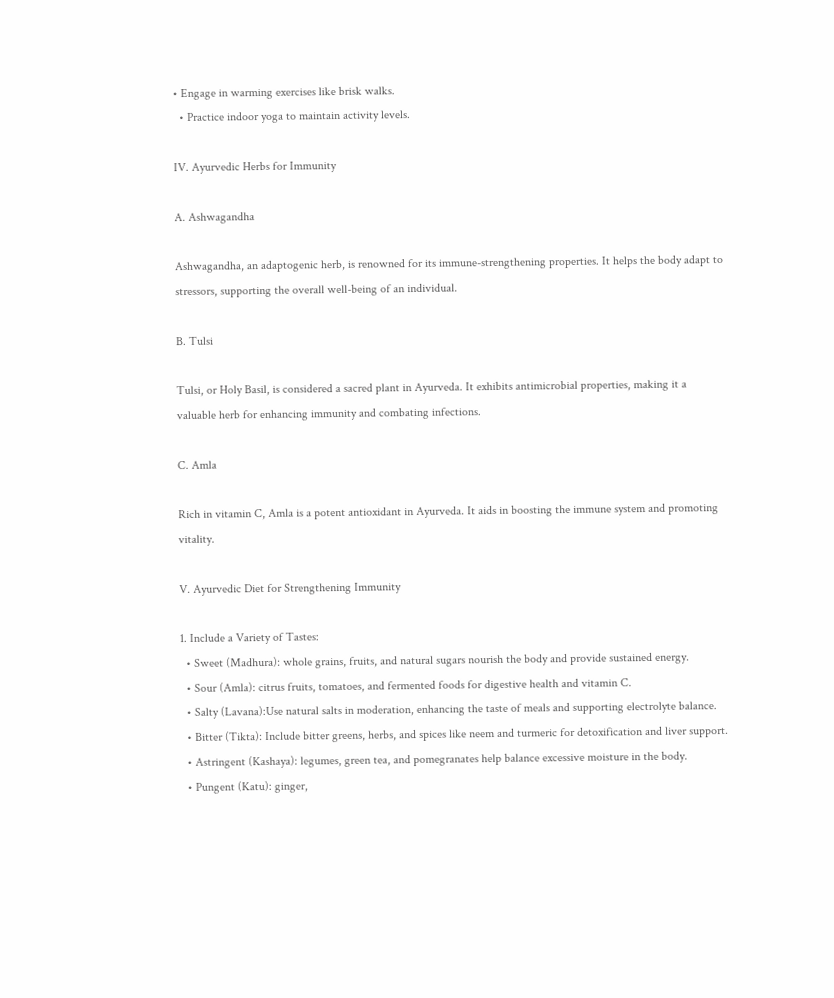• Engage in warming exercises like brisk walks.
  • Practice indoor yoga to maintain activity levels.

IV. Ayurvedic Herbs for Immunity

A. Ashwagandha

Ashwagandha, an adaptogenic herb, is renowned for its immune-strengthening properties. It helps the body adapt to stressors, supporting the overall well-being of an individual.

B. Tulsi

Tulsi, or Holy Basil, is considered a sacred plant in Ayurveda. It exhibits antimicrobial properties, making it a valuable herb for enhancing immunity and combating infections.

C. Amla

Rich in vitamin C, Amla is a potent antioxidant in Ayurveda. It aids in boosting the immune system and promoting vitality.

V. Ayurvedic Diet for Strengthening Immunity

1. Include a Variety of Tastes:
  • Sweet (Madhura): whole grains, fruits, and natural sugars nourish the body and provide sustained energy.
  • Sour (Amla): citrus fruits, tomatoes, and fermented foods for digestive health and vitamin C.
  • Salty (Lavana):Use natural salts in moderation, enhancing the taste of meals and supporting electrolyte balance.
  • Bitter (Tikta): Include bitter greens, herbs, and spices like neem and turmeric for detoxification and liver support.
  • Astringent (Kashaya): legumes, green tea, and pomegranates help balance excessive moisture in the body.
  • Pungent (Katu): ginger,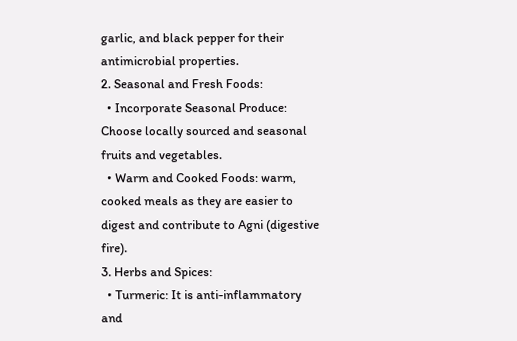garlic, and black pepper for their antimicrobial properties.
2. Seasonal and Fresh Foods:
  • Incorporate Seasonal Produce: Choose locally sourced and seasonal fruits and vegetables.
  • Warm and Cooked Foods: warm, cooked meals as they are easier to digest and contribute to Agni (digestive fire).
3. Herbs and Spices:
  • Turmeric: It is anti-inflammatory and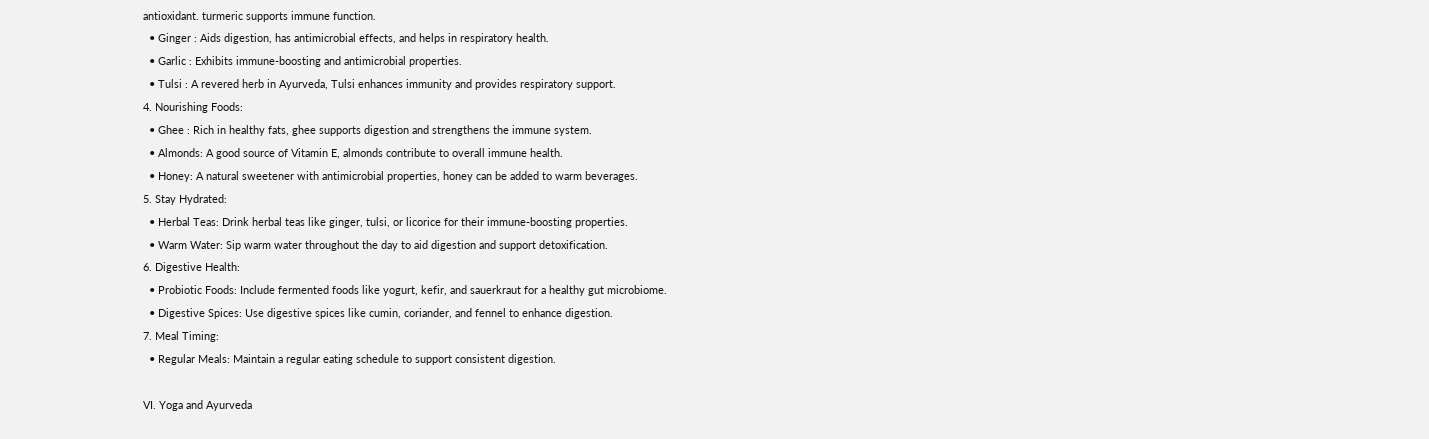antioxidant. turmeric supports immune function.
  • Ginger : Aids digestion, has antimicrobial effects, and helps in respiratory health.
  • Garlic : Exhibits immune-boosting and antimicrobial properties.
  • Tulsi : A revered herb in Ayurveda, Tulsi enhances immunity and provides respiratory support.
4. Nourishing Foods:
  • Ghee : Rich in healthy fats, ghee supports digestion and strengthens the immune system.
  • Almonds: A good source of Vitamin E, almonds contribute to overall immune health.
  • Honey: A natural sweetener with antimicrobial properties, honey can be added to warm beverages.
5. Stay Hydrated:
  • Herbal Teas: Drink herbal teas like ginger, tulsi, or licorice for their immune-boosting properties.
  • Warm Water: Sip warm water throughout the day to aid digestion and support detoxification.
6. Digestive Health:
  • Probiotic Foods: Include fermented foods like yogurt, kefir, and sauerkraut for a healthy gut microbiome.
  • Digestive Spices: Use digestive spices like cumin, coriander, and fennel to enhance digestion.
7. Meal Timing:
  • Regular Meals: Maintain a regular eating schedule to support consistent digestion.

VI. Yoga and Ayurveda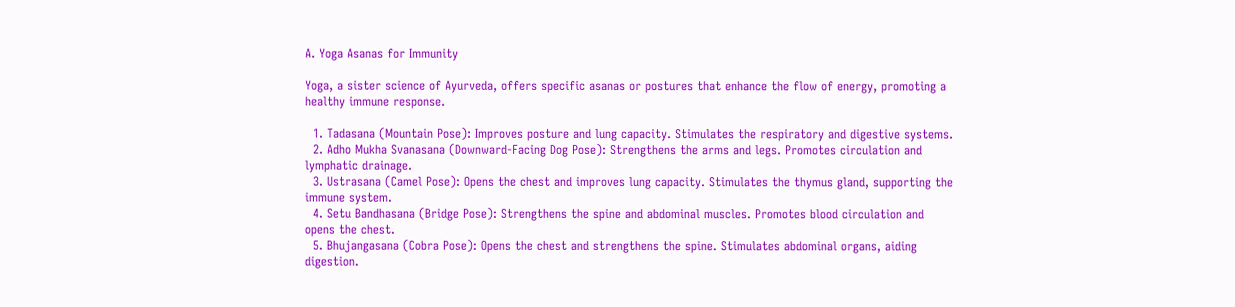A. Yoga Asanas for Immunity

Yoga, a sister science of Ayurveda, offers specific asanas or postures that enhance the flow of energy, promoting a healthy immune response.

  1. Tadasana (Mountain Pose): Improves posture and lung capacity. Stimulates the respiratory and digestive systems.
  2. Adho Mukha Svanasana (Downward-Facing Dog Pose): Strengthens the arms and legs. Promotes circulation and lymphatic drainage.
  3. Ustrasana (Camel Pose): Opens the chest and improves lung capacity. Stimulates the thymus gland, supporting the immune system.
  4. Setu Bandhasana (Bridge Pose): Strengthens the spine and abdominal muscles. Promotes blood circulation and opens the chest.
  5. Bhujangasana (Cobra Pose): Opens the chest and strengthens the spine. Stimulates abdominal organs, aiding digestion.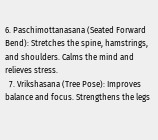6. Paschimottanasana (Seated Forward Bend): Stretches the spine, hamstrings, and shoulders. Calms the mind and relieves stress.
  7. Vrikshasana (Tree Pose): Improves balance and focus. Strengthens the legs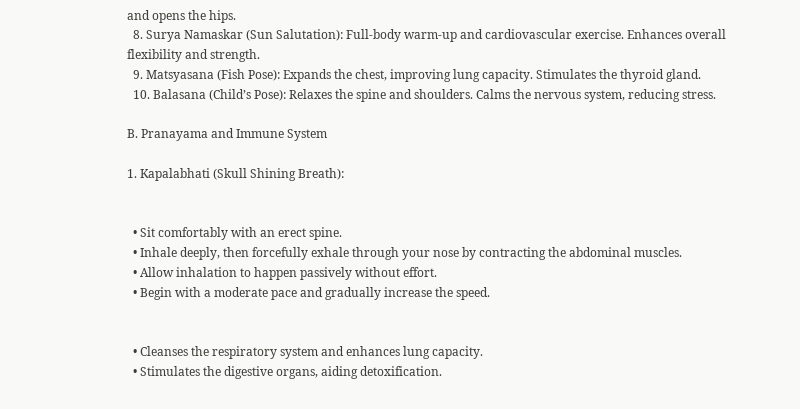and opens the hips.
  8. Surya Namaskar (Sun Salutation): Full-body warm-up and cardiovascular exercise. Enhances overall flexibility and strength.
  9. Matsyasana (Fish Pose): Expands the chest, improving lung capacity. Stimulates the thyroid gland.
  10. Balasana (Child’s Pose): Relaxes the spine and shoulders. Calms the nervous system, reducing stress.

B. Pranayama and Immune System

1. Kapalabhati (Skull Shining Breath):


  • Sit comfortably with an erect spine.
  • Inhale deeply, then forcefully exhale through your nose by contracting the abdominal muscles.
  • Allow inhalation to happen passively without effort.
  • Begin with a moderate pace and gradually increase the speed.


  • Cleanses the respiratory system and enhances lung capacity.
  • Stimulates the digestive organs, aiding detoxification.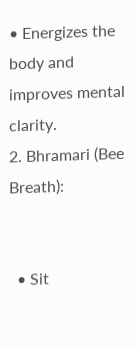• Energizes the body and improves mental clarity.
2. Bhramari (Bee Breath):


  • Sit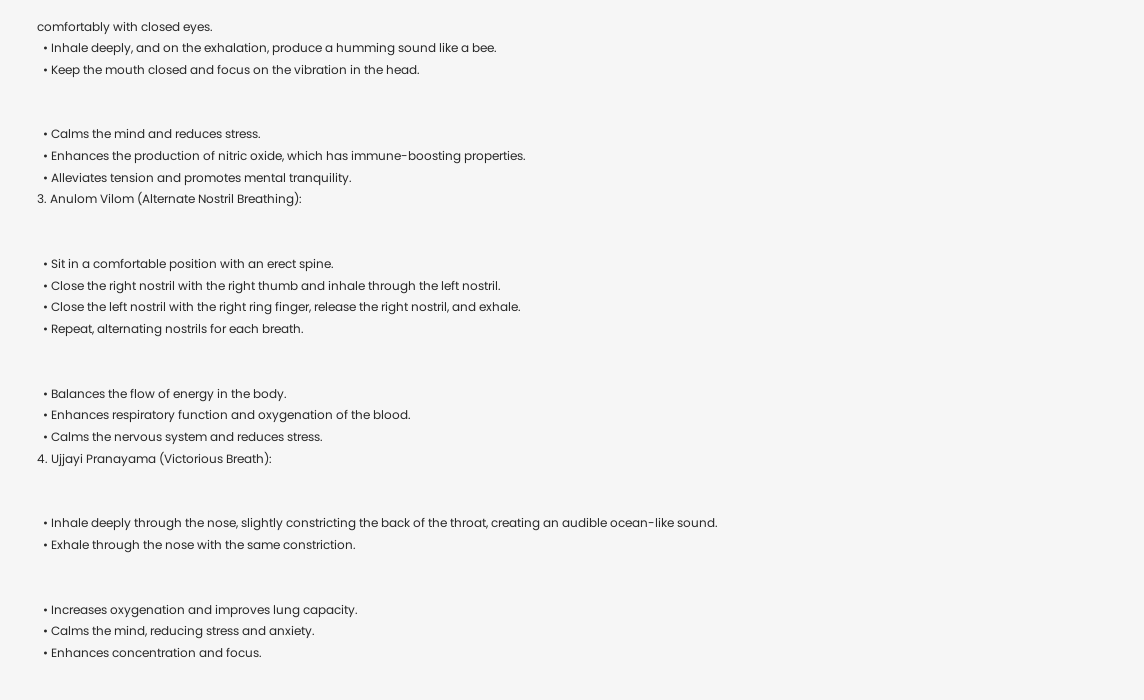comfortably with closed eyes.
  • Inhale deeply, and on the exhalation, produce a humming sound like a bee.
  • Keep the mouth closed and focus on the vibration in the head.


  • Calms the mind and reduces stress.
  • Enhances the production of nitric oxide, which has immune-boosting properties.
  • Alleviates tension and promotes mental tranquility.
3. Anulom Vilom (Alternate Nostril Breathing):


  • Sit in a comfortable position with an erect spine.
  • Close the right nostril with the right thumb and inhale through the left nostril.
  • Close the left nostril with the right ring finger, release the right nostril, and exhale.
  • Repeat, alternating nostrils for each breath.


  • Balances the flow of energy in the body.
  • Enhances respiratory function and oxygenation of the blood.
  • Calms the nervous system and reduces stress.
4. Ujjayi Pranayama (Victorious Breath):


  • Inhale deeply through the nose, slightly constricting the back of the throat, creating an audible ocean-like sound.
  • Exhale through the nose with the same constriction.


  • Increases oxygenation and improves lung capacity.
  • Calms the mind, reducing stress and anxiety.
  • Enhances concentration and focus.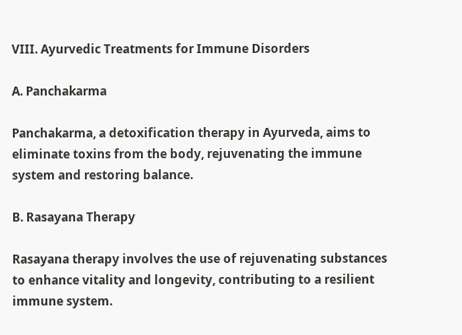VIII. Ayurvedic Treatments for Immune Disorders

A. Panchakarma

Panchakarma, a detoxification therapy in Ayurveda, aims to eliminate toxins from the body, rejuvenating the immune system and restoring balance.

B. Rasayana Therapy

Rasayana therapy involves the use of rejuvenating substances to enhance vitality and longevity, contributing to a resilient immune system.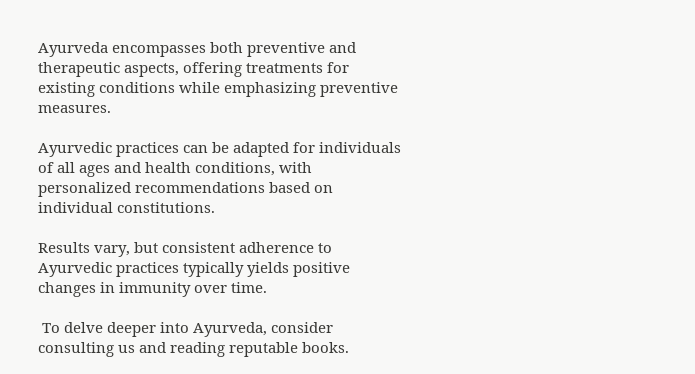Ayurveda encompasses both preventive and therapeutic aspects, offering treatments for existing conditions while emphasizing preventive measures.

Ayurvedic practices can be adapted for individuals of all ages and health conditions, with personalized recommendations based on individual constitutions.

Results vary, but consistent adherence to Ayurvedic practices typically yields positive changes in immunity over time.

 To delve deeper into Ayurveda, consider consulting us and reading reputable books.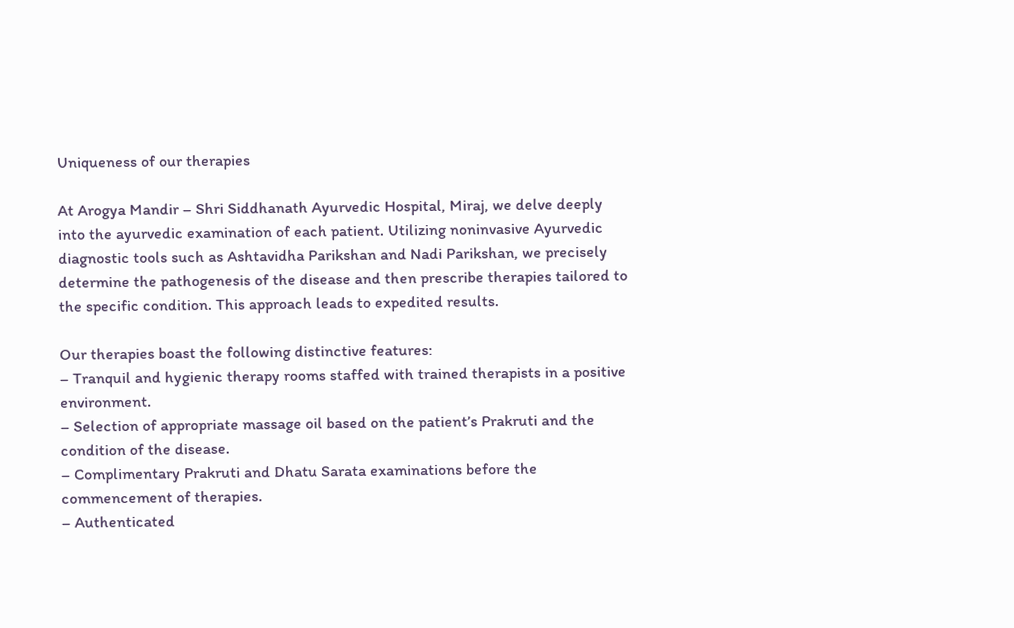Uniqueness of our therapies

At Arogya Mandir – Shri Siddhanath Ayurvedic Hospital, Miraj, we delve deeply into the ayurvedic examination of each patient. Utilizing noninvasive Ayurvedic diagnostic tools such as Ashtavidha Parikshan and Nadi Parikshan, we precisely determine the pathogenesis of the disease and then prescribe therapies tailored to the specific condition. This approach leads to expedited results.

Our therapies boast the following distinctive features:
– Tranquil and hygienic therapy rooms staffed with trained therapists in a positive environment.
– Selection of appropriate massage oil based on the patient’s Prakruti and the condition of the disease.
– Complimentary Prakruti and Dhatu Sarata examinations before the commencement of therapies.
– Authenticated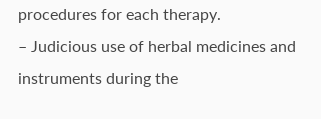procedures for each therapy.
– Judicious use of herbal medicines and instruments during the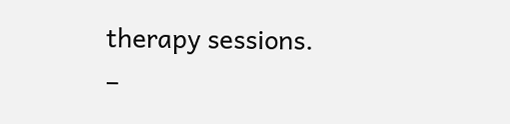therapy sessions.
–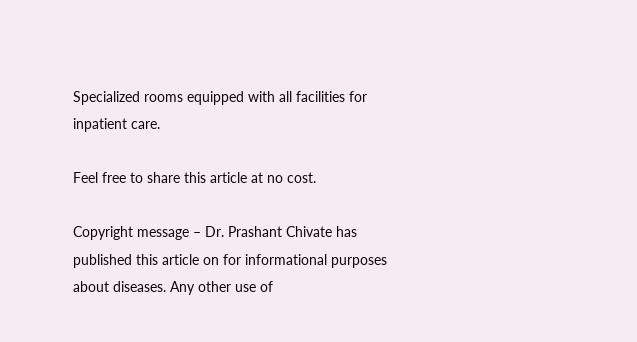Specialized rooms equipped with all facilities for inpatient care.

Feel free to share this article at no cost.

Copyright message – Dr. Prashant Chivate has published this article on for informational purposes about diseases. Any other use of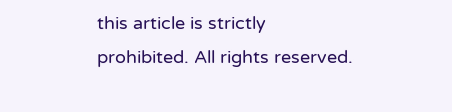this article is strictly prohibited. All rights reserved.